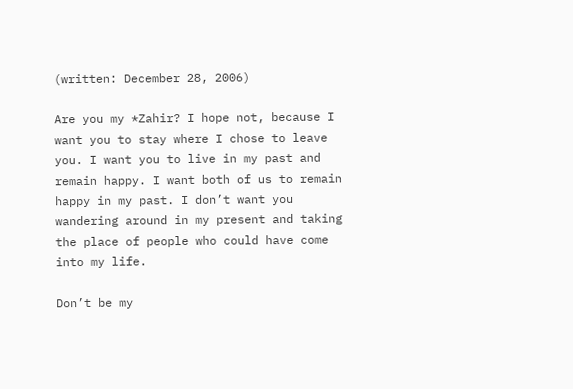(written: December 28, 2006)

Are you my *Zahir? I hope not, because I want you to stay where I chose to leave you. I want you to live in my past and remain happy. I want both of us to remain happy in my past. I don’t want you wandering around in my present and taking the place of people who could have come into my life.

Don’t be my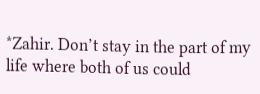*Zahir. Don’t stay in the part of my life where both of us could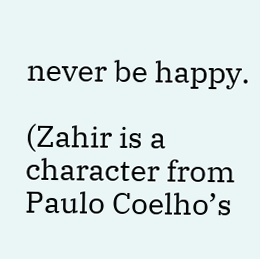never be happy.

(Zahir is a character from Paulo Coelho’s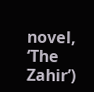novel, ‘The Zahir’)